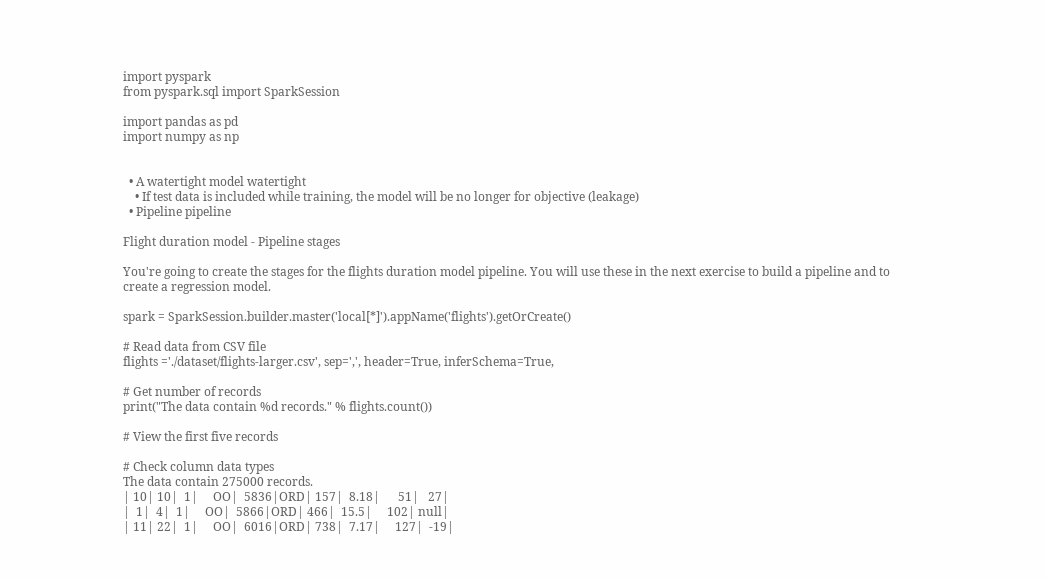import pyspark
from pyspark.sql import SparkSession

import pandas as pd
import numpy as np


  • A watertight model watertight
    • If test data is included while training, the model will be no longer for objective (leakage)
  • Pipeline pipeline

Flight duration model - Pipeline stages

You're going to create the stages for the flights duration model pipeline. You will use these in the next exercise to build a pipeline and to create a regression model.

spark = SparkSession.builder.master('local[*]').appName('flights').getOrCreate()

# Read data from CSV file
flights ='./dataset/flights-larger.csv', sep=',', header=True, inferSchema=True,

# Get number of records
print("The data contain %d records." % flights.count())

# View the first five records

# Check column data types
The data contain 275000 records.
| 10| 10|  1|     OO|  5836|ORD| 157|  8.18|      51|   27|
|  1|  4|  1|     OO|  5866|ORD| 466|  15.5|     102| null|
| 11| 22|  1|     OO|  6016|ORD| 738|  7.17|     127|  -19|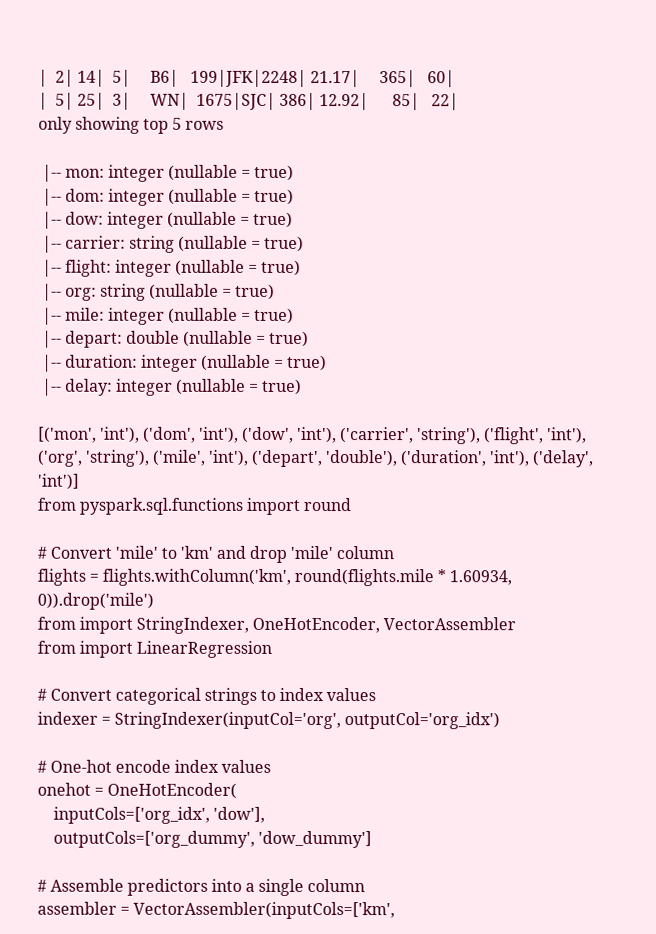|  2| 14|  5|     B6|   199|JFK|2248| 21.17|     365|   60|
|  5| 25|  3|     WN|  1675|SJC| 386| 12.92|      85|   22|
only showing top 5 rows

 |-- mon: integer (nullable = true)
 |-- dom: integer (nullable = true)
 |-- dow: integer (nullable = true)
 |-- carrier: string (nullable = true)
 |-- flight: integer (nullable = true)
 |-- org: string (nullable = true)
 |-- mile: integer (nullable = true)
 |-- depart: double (nullable = true)
 |-- duration: integer (nullable = true)
 |-- delay: integer (nullable = true)

[('mon', 'int'), ('dom', 'int'), ('dow', 'int'), ('carrier', 'string'), ('flight', 'int'), ('org', 'string'), ('mile', 'int'), ('depart', 'double'), ('duration', 'int'), ('delay', 'int')]
from pyspark.sql.functions import round

# Convert 'mile' to 'km' and drop 'mile' column
flights = flights.withColumn('km', round(flights.mile * 1.60934, 0)).drop('mile')
from import StringIndexer, OneHotEncoder, VectorAssembler
from import LinearRegression

# Convert categorical strings to index values
indexer = StringIndexer(inputCol='org', outputCol='org_idx')

# One-hot encode index values
onehot = OneHotEncoder(
    inputCols=['org_idx', 'dow'],
    outputCols=['org_dummy', 'dow_dummy']

# Assemble predictors into a single column
assembler = VectorAssembler(inputCols=['km',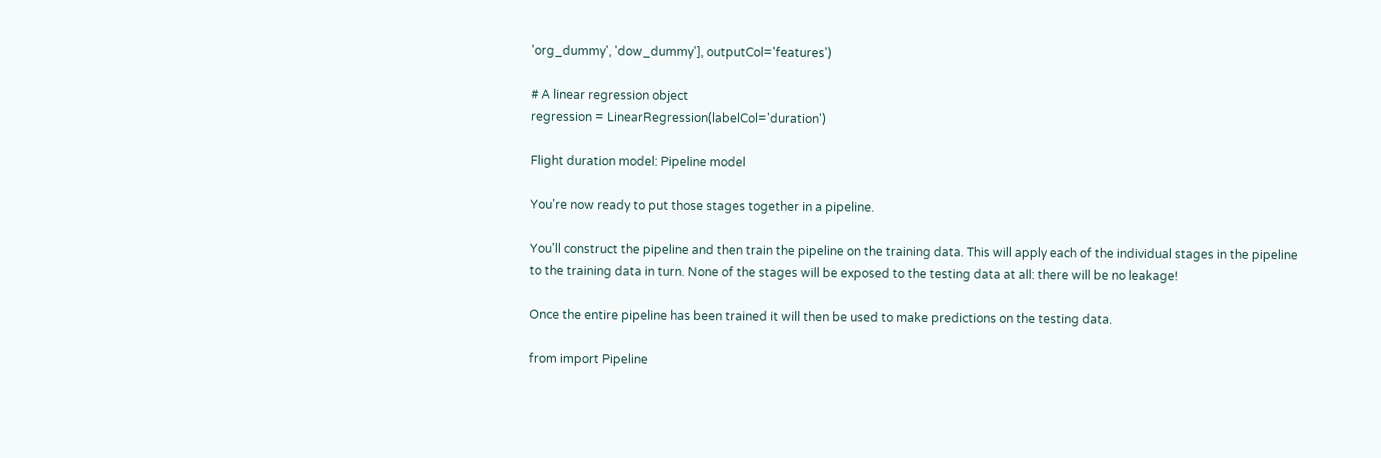'org_dummy', 'dow_dummy'], outputCol='features')

# A linear regression object
regression = LinearRegression(labelCol='duration')

Flight duration model: Pipeline model

You're now ready to put those stages together in a pipeline.

You'll construct the pipeline and then train the pipeline on the training data. This will apply each of the individual stages in the pipeline to the training data in turn. None of the stages will be exposed to the testing data at all: there will be no leakage!

Once the entire pipeline has been trained it will then be used to make predictions on the testing data.

from import Pipeline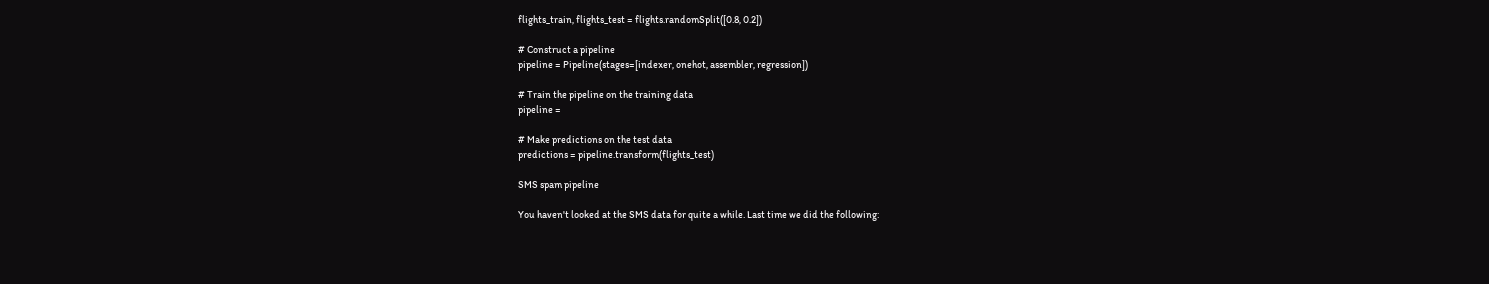flights_train, flights_test = flights.randomSplit([0.8, 0.2])

# Construct a pipeline
pipeline = Pipeline(stages=[indexer, onehot, assembler, regression])

# Train the pipeline on the training data
pipeline =

# Make predictions on the test data
predictions = pipeline.transform(flights_test)

SMS spam pipeline

You haven't looked at the SMS data for quite a while. Last time we did the following: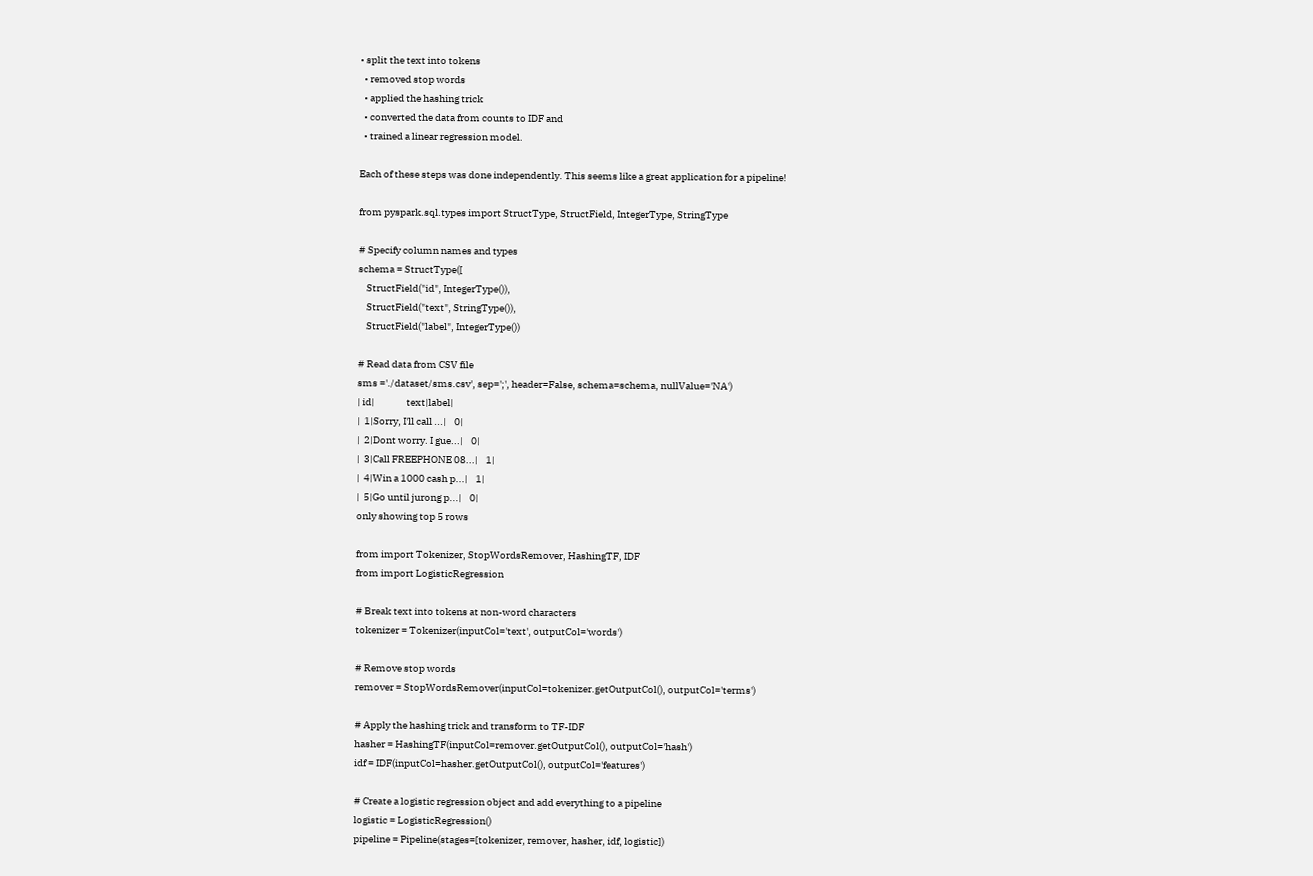• split the text into tokens
  • removed stop words
  • applied the hashing trick
  • converted the data from counts to IDF and
  • trained a linear regression model.

Each of these steps was done independently. This seems like a great application for a pipeline!

from pyspark.sql.types import StructType, StructField, IntegerType, StringType

# Specify column names and types
schema = StructType([
    StructField("id", IntegerType()),
    StructField("text", StringType()),
    StructField("label", IntegerType())

# Read data from CSV file
sms ='./dataset/sms.csv', sep=';', header=False, schema=schema, nullValue='NA')
| id|                text|label|
|  1|Sorry, I'll call ...|    0|
|  2|Dont worry. I gue...|    0|
|  3|Call FREEPHONE 08...|    1|
|  4|Win a 1000 cash p...|    1|
|  5|Go until jurong p...|    0|
only showing top 5 rows

from import Tokenizer, StopWordsRemover, HashingTF, IDF
from import LogisticRegression

# Break text into tokens at non-word characters
tokenizer = Tokenizer(inputCol='text', outputCol='words')

# Remove stop words
remover = StopWordsRemover(inputCol=tokenizer.getOutputCol(), outputCol='terms')

# Apply the hashing trick and transform to TF-IDF
hasher = HashingTF(inputCol=remover.getOutputCol(), outputCol='hash')
idf = IDF(inputCol=hasher.getOutputCol(), outputCol='features')

# Create a logistic regression object and add everything to a pipeline
logistic = LogisticRegression()
pipeline = Pipeline(stages=[tokenizer, remover, hasher, idf, logistic])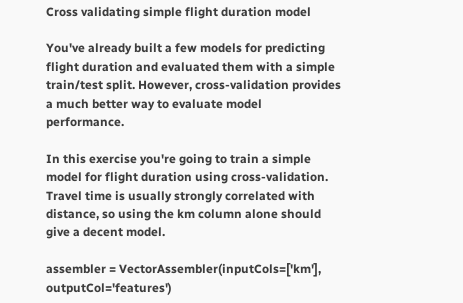Cross validating simple flight duration model

You've already built a few models for predicting flight duration and evaluated them with a simple train/test split. However, cross-validation provides a much better way to evaluate model performance.

In this exercise you're going to train a simple model for flight duration using cross-validation. Travel time is usually strongly correlated with distance, so using the km column alone should give a decent model.

assembler = VectorAssembler(inputCols=['km'], outputCol='features')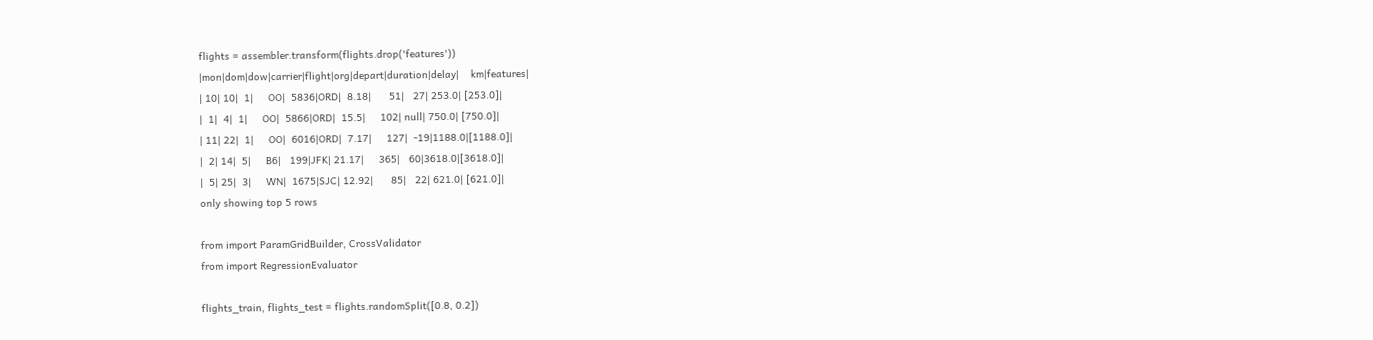flights = assembler.transform(flights.drop('features'))
|mon|dom|dow|carrier|flight|org|depart|duration|delay|    km|features|
| 10| 10|  1|     OO|  5836|ORD|  8.18|      51|   27| 253.0| [253.0]|
|  1|  4|  1|     OO|  5866|ORD|  15.5|     102| null| 750.0| [750.0]|
| 11| 22|  1|     OO|  6016|ORD|  7.17|     127|  -19|1188.0|[1188.0]|
|  2| 14|  5|     B6|   199|JFK| 21.17|     365|   60|3618.0|[3618.0]|
|  5| 25|  3|     WN|  1675|SJC| 12.92|      85|   22| 621.0| [621.0]|
only showing top 5 rows

from import ParamGridBuilder, CrossValidator
from import RegressionEvaluator

flights_train, flights_test = flights.randomSplit([0.8, 0.2])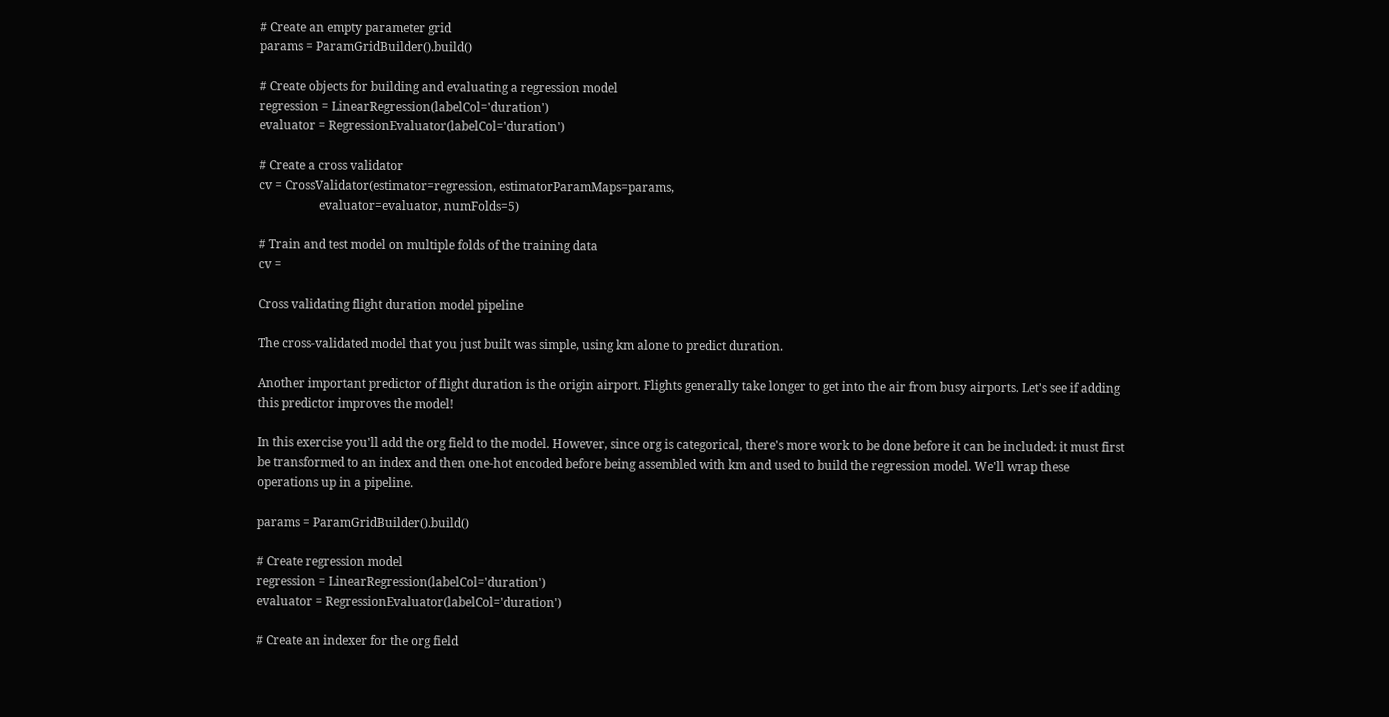# Create an empty parameter grid
params = ParamGridBuilder().build()

# Create objects for building and evaluating a regression model
regression = LinearRegression(labelCol='duration')
evaluator = RegressionEvaluator(labelCol='duration')

# Create a cross validator
cv = CrossValidator(estimator=regression, estimatorParamMaps=params,
                    evaluator=evaluator, numFolds=5)

# Train and test model on multiple folds of the training data
cv =

Cross validating flight duration model pipeline

The cross-validated model that you just built was simple, using km alone to predict duration.

Another important predictor of flight duration is the origin airport. Flights generally take longer to get into the air from busy airports. Let's see if adding this predictor improves the model!

In this exercise you'll add the org field to the model. However, since org is categorical, there's more work to be done before it can be included: it must first be transformed to an index and then one-hot encoded before being assembled with km and used to build the regression model. We'll wrap these operations up in a pipeline.

params = ParamGridBuilder().build()

# Create regression model
regression = LinearRegression(labelCol='duration')
evaluator = RegressionEvaluator(labelCol='duration')

# Create an indexer for the org field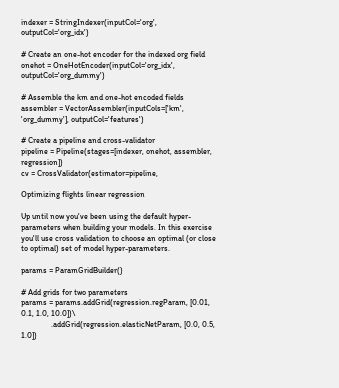indexer = StringIndexer(inputCol='org', outputCol='org_idx')

# Create an one-hot encoder for the indexed org field
onehot = OneHotEncoder(inputCol='org_idx', outputCol='org_dummy')

# Assemble the km and one-hot encoded fields
assembler = VectorAssembler(inputCols=['km', 'org_dummy'], outputCol='features')

# Create a pipeline and cross-validator
pipeline = Pipeline(stages=[indexer, onehot, assembler, regression])
cv = CrossValidator(estimator=pipeline,

Optimizing flights linear regression

Up until now you've been using the default hyper-parameters when building your models. In this exercise you'll use cross validation to choose an optimal (or close to optimal) set of model hyper-parameters.

params = ParamGridBuilder()

# Add grids for two parameters
params = params.addGrid(regression.regParam, [0.01, 0.1, 1.0, 10.0])\
               .addGrid(regression.elasticNetParam, [0.0, 0.5, 1.0])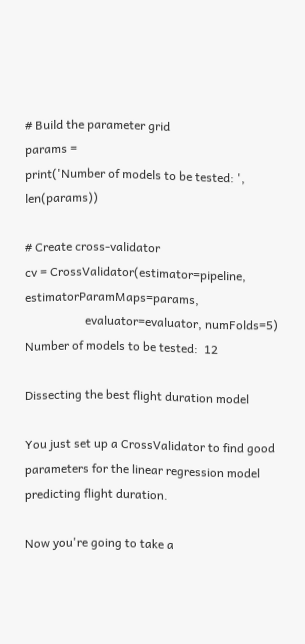# Build the parameter grid
params =
print('Number of models to be tested: ', len(params))

# Create cross-validator
cv = CrossValidator(estimator=pipeline, estimatorParamMaps=params,
                    evaluator=evaluator, numFolds=5)
Number of models to be tested:  12

Dissecting the best flight duration model

You just set up a CrossValidator to find good parameters for the linear regression model predicting flight duration.

Now you're going to take a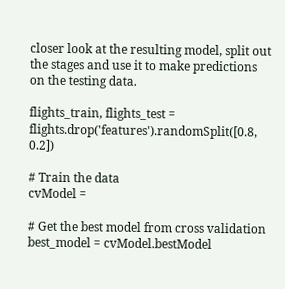closer look at the resulting model, split out the stages and use it to make predictions on the testing data.

flights_train, flights_test = flights.drop('features').randomSplit([0.8, 0.2])

# Train the data
cvModel =

# Get the best model from cross validation
best_model = cvModel.bestModel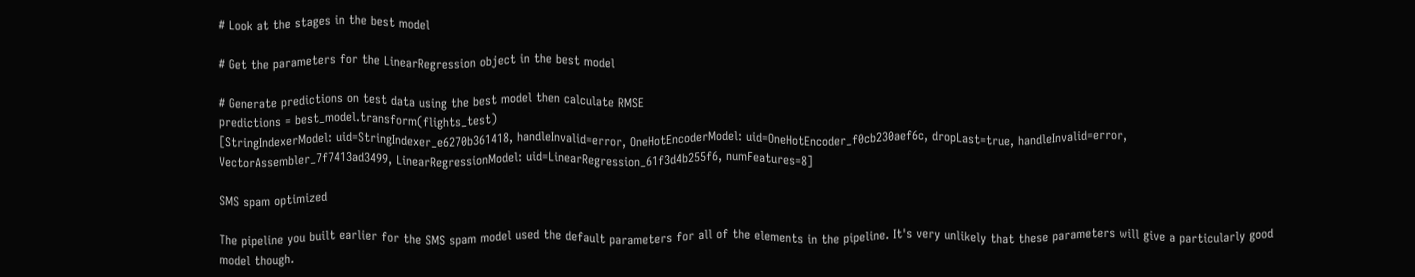# Look at the stages in the best model

# Get the parameters for the LinearRegression object in the best model

# Generate predictions on test data using the best model then calculate RMSE
predictions = best_model.transform(flights_test)
[StringIndexerModel: uid=StringIndexer_e6270b361418, handleInvalid=error, OneHotEncoderModel: uid=OneHotEncoder_f0cb230aef6c, dropLast=true, handleInvalid=error, VectorAssembler_7f7413ad3499, LinearRegressionModel: uid=LinearRegression_61f3d4b255f6, numFeatures=8]

SMS spam optimized

The pipeline you built earlier for the SMS spam model used the default parameters for all of the elements in the pipeline. It's very unlikely that these parameters will give a particularly good model though.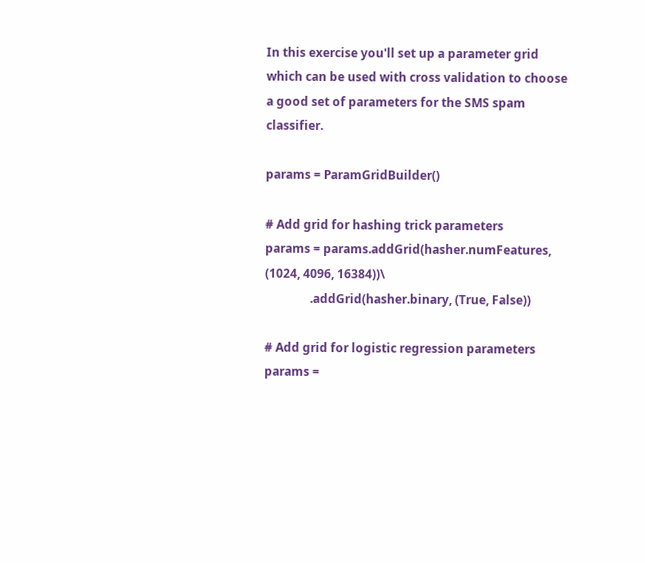In this exercise you'll set up a parameter grid which can be used with cross validation to choose a good set of parameters for the SMS spam classifier.

params = ParamGridBuilder()

# Add grid for hashing trick parameters
params = params.addGrid(hasher.numFeatures, (1024, 4096, 16384))\
               .addGrid(hasher.binary, (True, False))

# Add grid for logistic regression parameters
params =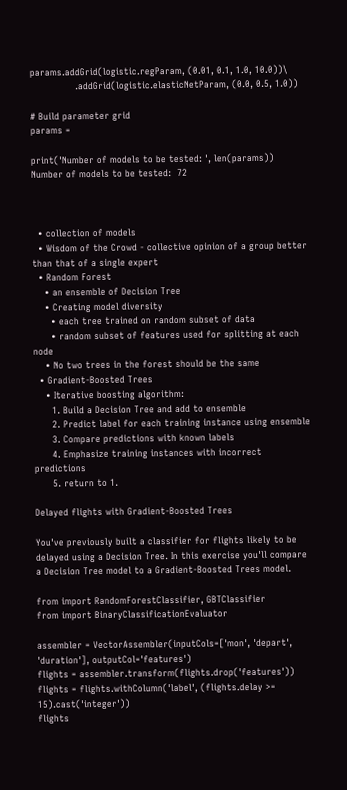params.addGrid(logistic.regParam, (0.01, 0.1, 1.0, 10.0))\
               .addGrid(logistic.elasticNetParam, (0.0, 0.5, 1.0))

# Build parameter grid
params =

print('Number of models to be tested: ', len(params))
Number of models to be tested:  72



  • collection of models
  • Wisdom of the Crowd - collective opinion of a group better than that of a single expert
  • Random Forest
    • an ensemble of Decision Tree
    • Creating model diversity
      • each tree trained on random subset of data
      • random subset of features used for splitting at each node
    • No two trees in the forest should be the same
  • Gradient-Boosted Trees
    • Iterative boosting algorithm:
      1. Build a Decision Tree and add to ensemble
      2. Predict label for each training instance using ensemble
      3. Compare predictions with known labels
      4. Emphasize training instances with incorrect predictions
      5. return to 1.

Delayed flights with Gradient-Boosted Trees

You've previously built a classifier for flights likely to be delayed using a Decision Tree. In this exercise you'll compare a Decision Tree model to a Gradient-Boosted Trees model.

from import RandomForestClassifier, GBTClassifier
from import BinaryClassificationEvaluator

assembler = VectorAssembler(inputCols=['mon', 'depart', 'duration'], outputCol='features')
flights = assembler.transform(flights.drop('features'))
flights = flights.withColumn('label', (flights.delay >= 15).cast('integer'))
flights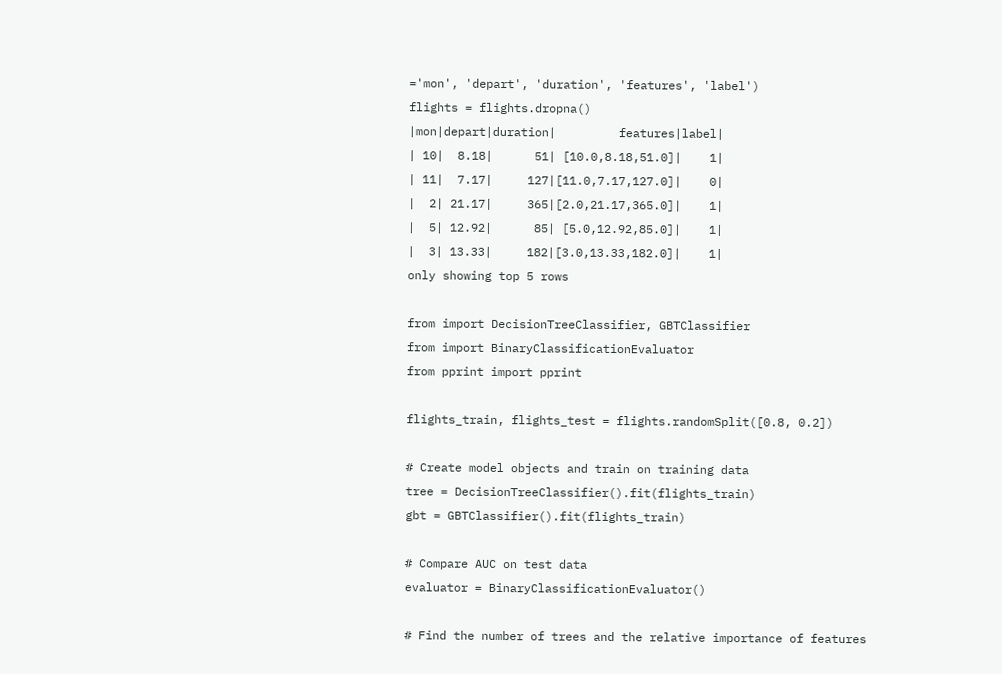='mon', 'depart', 'duration', 'features', 'label')
flights = flights.dropna()
|mon|depart|duration|         features|label|
| 10|  8.18|      51| [10.0,8.18,51.0]|    1|
| 11|  7.17|     127|[11.0,7.17,127.0]|    0|
|  2| 21.17|     365|[2.0,21.17,365.0]|    1|
|  5| 12.92|      85| [5.0,12.92,85.0]|    1|
|  3| 13.33|     182|[3.0,13.33,182.0]|    1|
only showing top 5 rows

from import DecisionTreeClassifier, GBTClassifier
from import BinaryClassificationEvaluator
from pprint import pprint

flights_train, flights_test = flights.randomSplit([0.8, 0.2])

# Create model objects and train on training data
tree = DecisionTreeClassifier().fit(flights_train)
gbt = GBTClassifier().fit(flights_train)

# Compare AUC on test data
evaluator = BinaryClassificationEvaluator()

# Find the number of trees and the relative importance of features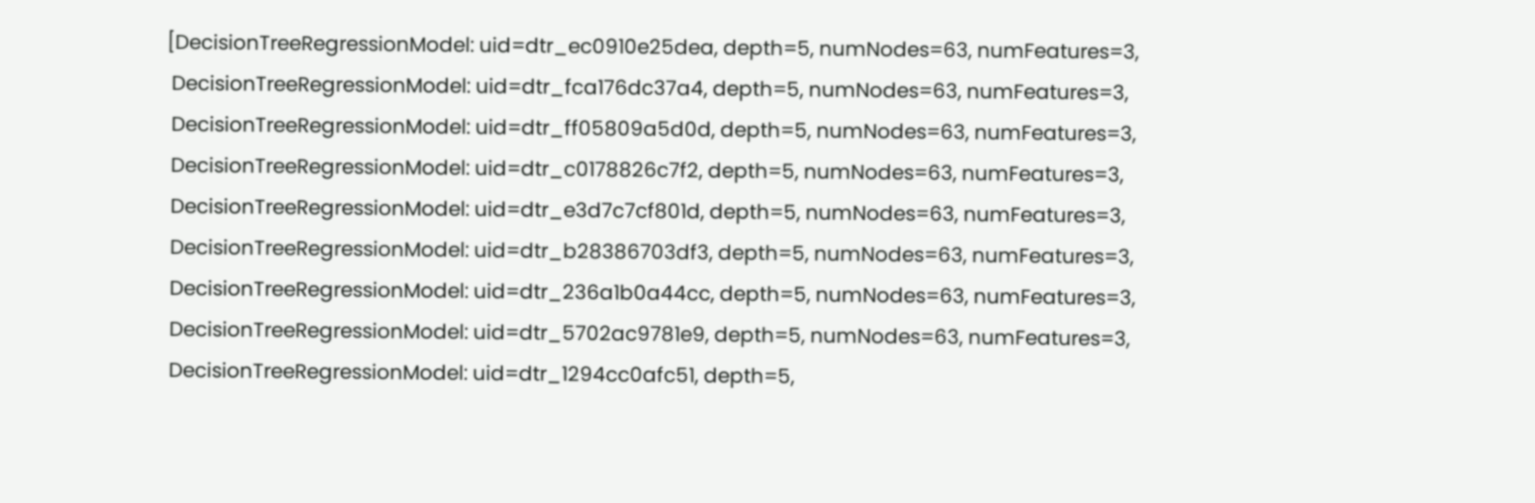[DecisionTreeRegressionModel: uid=dtr_ec0910e25dea, depth=5, numNodes=63, numFeatures=3,
 DecisionTreeRegressionModel: uid=dtr_fca176dc37a4, depth=5, numNodes=63, numFeatures=3,
 DecisionTreeRegressionModel: uid=dtr_ff05809a5d0d, depth=5, numNodes=63, numFeatures=3,
 DecisionTreeRegressionModel: uid=dtr_c0178826c7f2, depth=5, numNodes=63, numFeatures=3,
 DecisionTreeRegressionModel: uid=dtr_e3d7c7cf801d, depth=5, numNodes=63, numFeatures=3,
 DecisionTreeRegressionModel: uid=dtr_b28386703df3, depth=5, numNodes=63, numFeatures=3,
 DecisionTreeRegressionModel: uid=dtr_236a1b0a44cc, depth=5, numNodes=63, numFeatures=3,
 DecisionTreeRegressionModel: uid=dtr_5702ac9781e9, depth=5, numNodes=63, numFeatures=3,
 DecisionTreeRegressionModel: uid=dtr_1294cc0afc51, depth=5,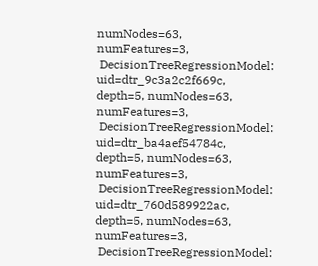numNodes=63, numFeatures=3,
 DecisionTreeRegressionModel: uid=dtr_9c3a2c2f669c, depth=5, numNodes=63, numFeatures=3,
 DecisionTreeRegressionModel: uid=dtr_ba4aef54784c, depth=5, numNodes=63, numFeatures=3,
 DecisionTreeRegressionModel: uid=dtr_760d589922ac, depth=5, numNodes=63, numFeatures=3,
 DecisionTreeRegressionModel: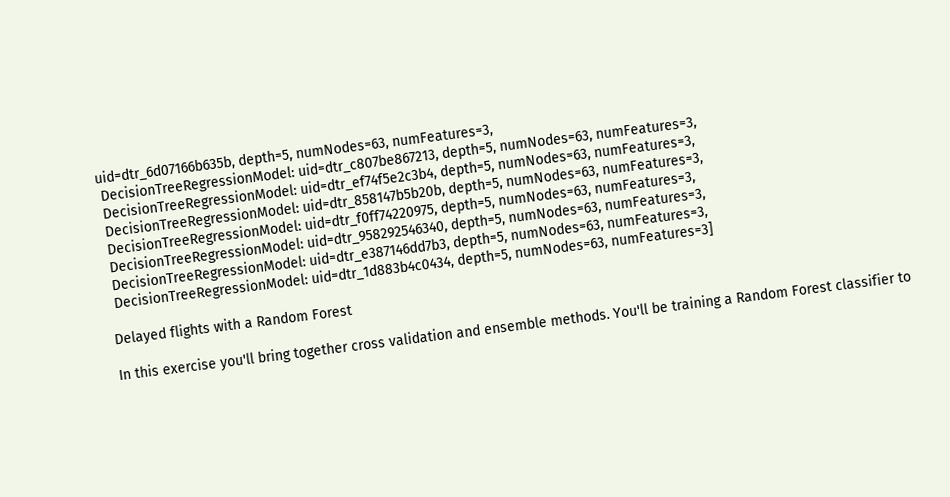uid=dtr_6d07166b635b, depth=5, numNodes=63, numFeatures=3,
 DecisionTreeRegressionModel: uid=dtr_c807be867213, depth=5, numNodes=63, numFeatures=3,
 DecisionTreeRegressionModel: uid=dtr_ef74f5e2c3b4, depth=5, numNodes=63, numFeatures=3,
 DecisionTreeRegressionModel: uid=dtr_858147b5b20b, depth=5, numNodes=63, numFeatures=3,
 DecisionTreeRegressionModel: uid=dtr_f0ff74220975, depth=5, numNodes=63, numFeatures=3,
 DecisionTreeRegressionModel: uid=dtr_958292546340, depth=5, numNodes=63, numFeatures=3,
 DecisionTreeRegressionModel: uid=dtr_e387146dd7b3, depth=5, numNodes=63, numFeatures=3,
 DecisionTreeRegressionModel: uid=dtr_1d883b4c0434, depth=5, numNodes=63, numFeatures=3]

Delayed flights with a Random Forest

In this exercise you'll bring together cross validation and ensemble methods. You'll be training a Random Forest classifier to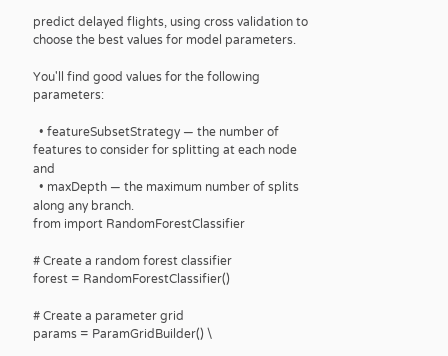predict delayed flights, using cross validation to choose the best values for model parameters.

You'll find good values for the following parameters:

  • featureSubsetStrategy — the number of features to consider for splitting at each node and
  • maxDepth — the maximum number of splits along any branch.
from import RandomForestClassifier

# Create a random forest classifier
forest = RandomForestClassifier()

# Create a parameter grid
params = ParamGridBuilder() \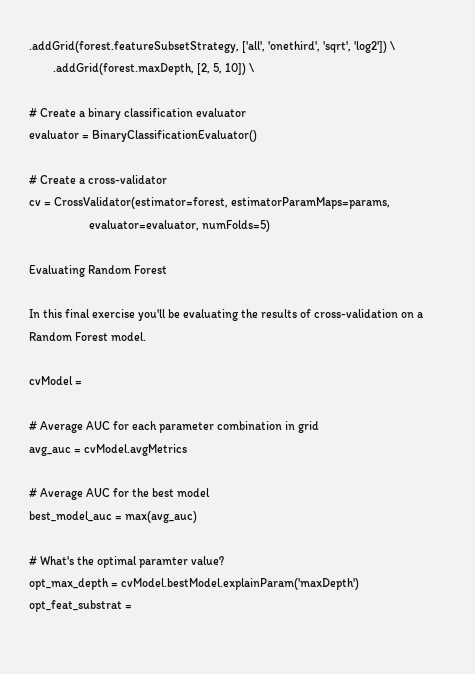.addGrid(forest.featureSubsetStrategy, ['all', 'onethird', 'sqrt', 'log2']) \
        .addGrid(forest.maxDepth, [2, 5, 10]) \

# Create a binary classification evaluator
evaluator = BinaryClassificationEvaluator()

# Create a cross-validator
cv = CrossValidator(estimator=forest, estimatorParamMaps=params,
                    evaluator=evaluator, numFolds=5)

Evaluating Random Forest

In this final exercise you'll be evaluating the results of cross-validation on a Random Forest model.

cvModel =

# Average AUC for each parameter combination in grid
avg_auc = cvModel.avgMetrics

# Average AUC for the best model
best_model_auc = max(avg_auc)

# What's the optimal paramter value?
opt_max_depth = cvModel.bestModel.explainParam('maxDepth')
opt_feat_substrat =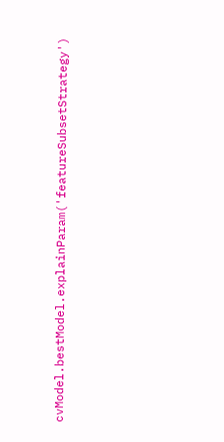cvModel.bestModel.explainParam('featureSubsetStrategy')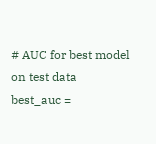# AUC for best model on test data
best_auc =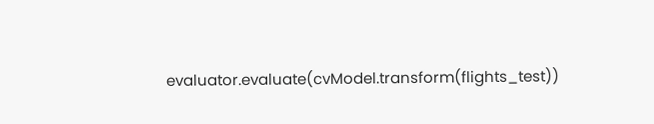evaluator.evaluate(cvModel.transform(flights_test))